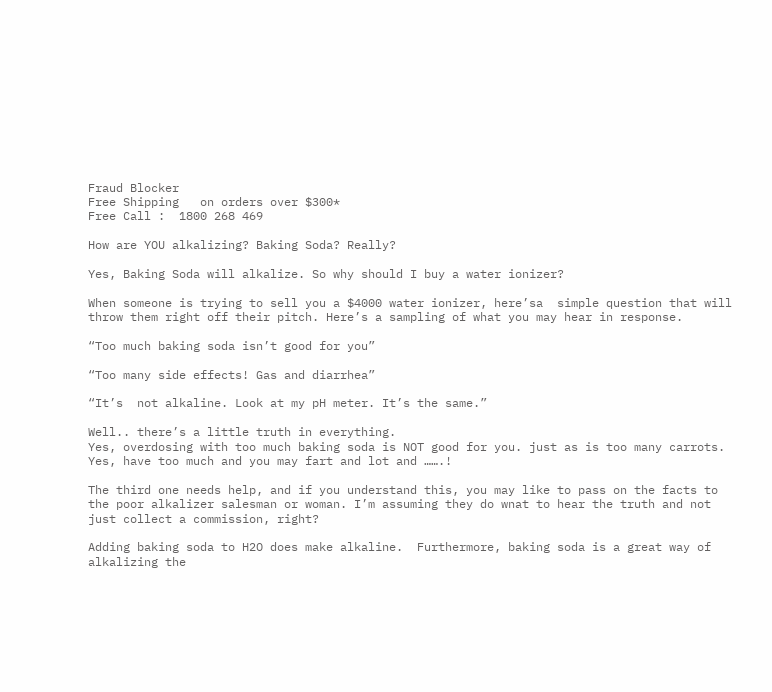Fraud Blocker
Free Shipping   on orders over $300*                                                                             Free Call :  1800 268 469

How are YOU alkalizing? Baking Soda? Really?

Yes, Baking Soda will alkalize. So why should I buy a water ionizer?

When someone is trying to sell you a $4000 water ionizer, here’sa  simple question that will throw them right off their pitch. Here’s a sampling of what you may hear in response.

“Too much baking soda isn’t good for you”

“Too many side effects! Gas and diarrhea”

“It’s  not alkaline. Look at my pH meter. It’s the same.”

Well.. there’s a little truth in everything.
Yes, overdosing with too much baking soda is NOT good for you. just as is too many carrots.
Yes, have too much and you may fart and lot and …….!

The third one needs help, and if you understand this, you may like to pass on the facts to the poor alkalizer salesman or woman. I’m assuming they do wnat to hear the truth and not just collect a commission, right?

Adding baking soda to H2O does make alkaline.  Furthermore, baking soda is a great way of alkalizing the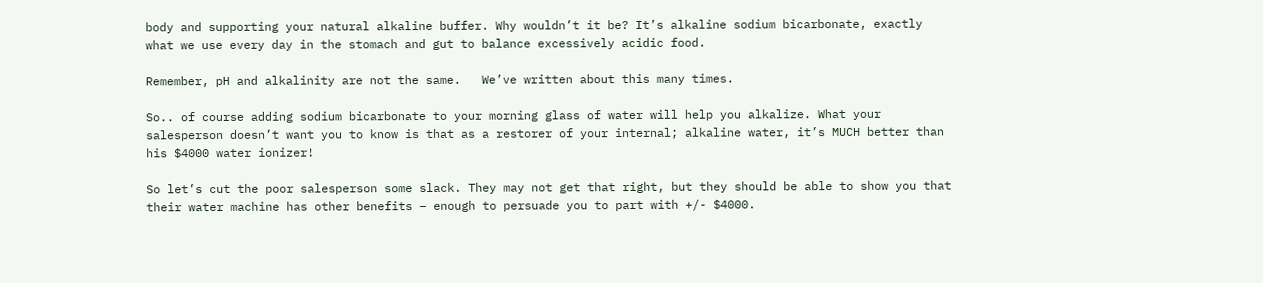body and supporting your natural alkaline buffer. Why wouldn’t it be? It’s alkaline sodium bicarbonate, exactly what we use every day in the stomach and gut to balance excessively acidic food.

Remember, pH and alkalinity are not the same.   We’ve written about this many times.

So.. of course adding sodium bicarbonate to your morning glass of water will help you alkalize. What your salesperson doesn’t want you to know is that as a restorer of your internal; alkaline water, it’s MUCH better than his $4000 water ionizer!

So let’s cut the poor salesperson some slack. They may not get that right, but they should be able to show you that their water machine has other benefits – enough to persuade you to part with +/- $4000.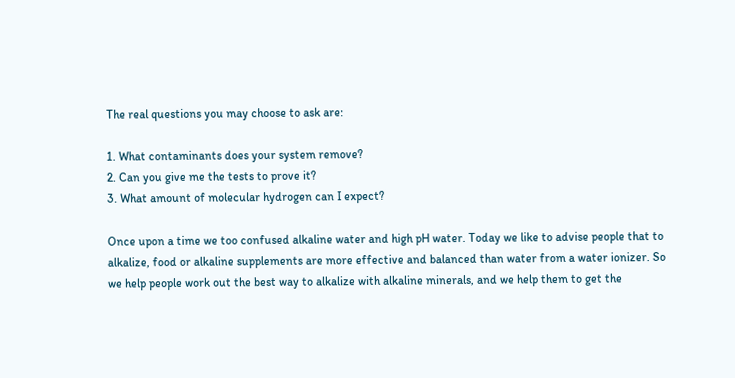The real questions you may choose to ask are:

1. What contaminants does your system remove?
2. Can you give me the tests to prove it?
3. What amount of molecular hydrogen can I expect?

Once upon a time we too confused alkaline water and high pH water. Today we like to advise people that to alkalize, food or alkaline supplements are more effective and balanced than water from a water ionizer. So we help people work out the best way to alkalize with alkaline minerals, and we help them to get the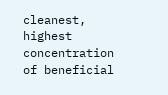cleanest, highest concentration of beneficial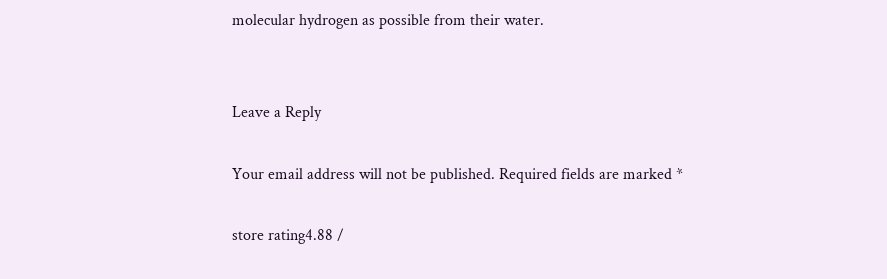molecular hydrogen as possible from their water.


Leave a Reply

Your email address will not be published. Required fields are marked *

store rating4.88 /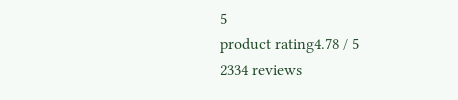5
product rating4.78 / 5
2334 reviews